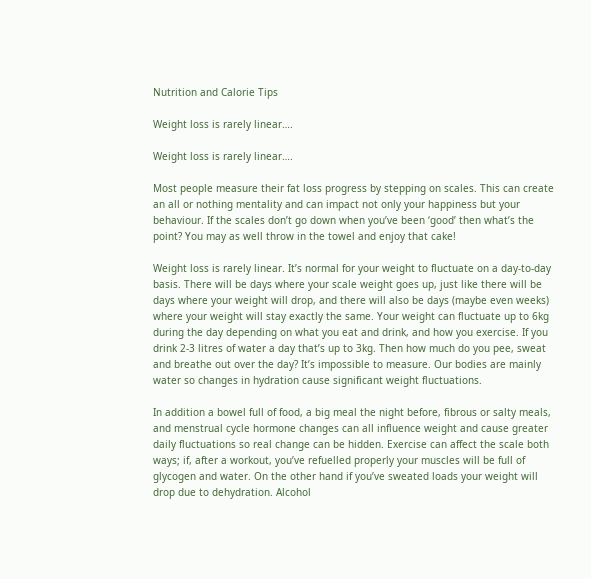Nutrition and Calorie Tips

Weight loss is rarely linear….

Weight loss is rarely linear….

Most people measure their fat loss progress by stepping on scales. This can create an all or nothing mentality and can impact not only your happiness but your behaviour. If the scales don’t go down when you’ve been ‘good’ then what’s the point? You may as well throw in the towel and enjoy that cake!

Weight loss is rarely linear. It’s normal for your weight to fluctuate on a day-to-day basis. There will be days where your scale weight goes up, just like there will be days where your weight will drop, and there will also be days (maybe even weeks) where your weight will stay exactly the same. Your weight can fluctuate up to 6kg during the day depending on what you eat and drink, and how you exercise. If you drink 2-3 litres of water a day that’s up to 3kg. Then how much do you pee, sweat and breathe out over the day? It’s impossible to measure. Our bodies are mainly water so changes in hydration cause significant weight fluctuations.

In addition a bowel full of food, a big meal the night before, fibrous or salty meals, and menstrual cycle hormone changes can all influence weight and cause greater daily fluctuations so real change can be hidden. Exercise can affect the scale both ways; if, after a workout, you’ve refuelled properly your muscles will be full of glycogen and water. On the other hand if you’ve sweated loads your weight will drop due to dehydration. Alcohol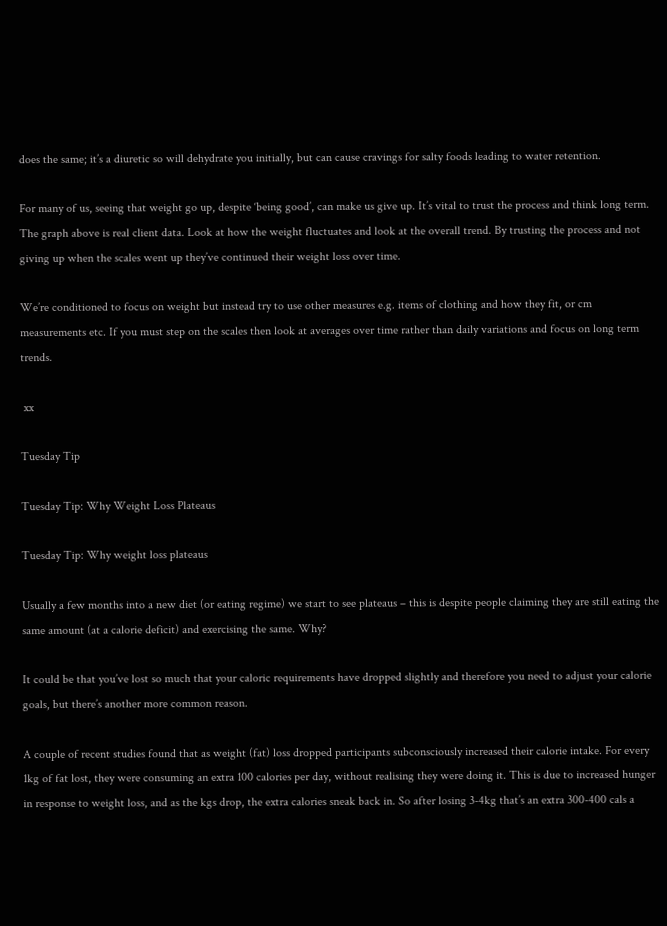does the same; it’s a diuretic so will dehydrate you initially, but can cause cravings for salty foods leading to water retention.

For many of us, seeing that weight go up, despite ‘being good’, can make us give up. It’s vital to trust the process and think long term. The graph above is real client data. Look at how the weight fluctuates and look at the overall trend. By trusting the process and not giving up when the scales went up they’ve continued their weight loss over time.

We’re conditioned to focus on weight but instead try to use other measures e.g. items of clothing and how they fit, or cm measurements etc. If you must step on the scales then look at averages over time rather than daily variations and focus on long term trends.

 xx

Tuesday Tip

Tuesday Tip: Why Weight Loss Plateaus

Tuesday Tip: Why weight loss plateaus

Usually a few months into a new diet (or eating regime) we start to see plateaus – this is despite people claiming they are still eating the same amount (at a calorie deficit) and exercising the same. Why?

It could be that you’ve lost so much that your caloric requirements have dropped slightly and therefore you need to adjust your calorie goals, but there’s another more common reason.

A couple of recent studies found that as weight (fat) loss dropped participants subconsciously increased their calorie intake. For every 1kg of fat lost, they were consuming an extra 100 calories per day, without realising they were doing it. This is due to increased hunger in response to weight loss, and as the kgs drop, the extra calories sneak back in. So after losing 3-4kg that’s an extra 300-400 cals a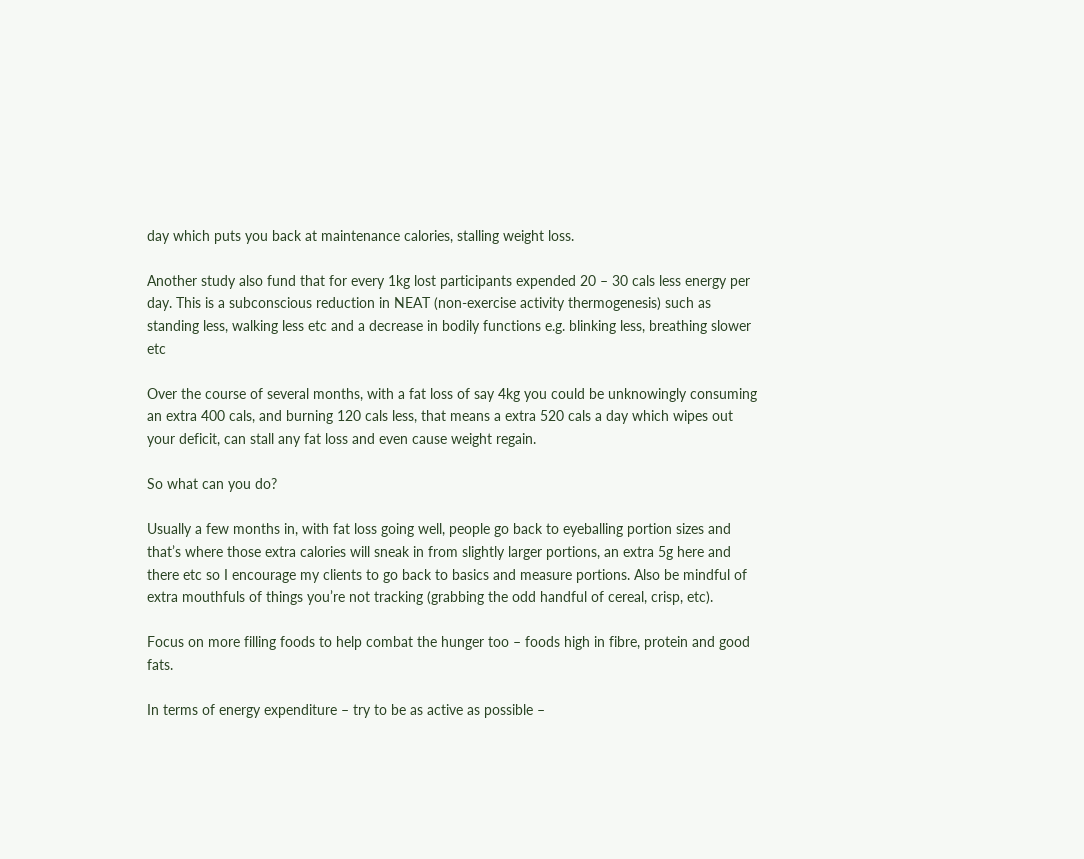day which puts you back at maintenance calories, stalling weight loss.

Another study also fund that for every 1kg lost participants expended 20 – 30 cals less energy per day. This is a subconscious reduction in NEAT (non-exercise activity thermogenesis) such as standing less, walking less etc and a decrease in bodily functions e.g. blinking less, breathing slower etc

Over the course of several months, with a fat loss of say 4kg you could be unknowingly consuming an extra 400 cals, and burning 120 cals less, that means a extra 520 cals a day which wipes out your deficit, can stall any fat loss and even cause weight regain.

So what can you do?

Usually a few months in, with fat loss going well, people go back to eyeballing portion sizes and that’s where those extra calories will sneak in from slightly larger portions, an extra 5g here and there etc so I encourage my clients to go back to basics and measure portions. Also be mindful of extra mouthfuls of things you’re not tracking (grabbing the odd handful of cereal, crisp, etc).

Focus on more filling foods to help combat the hunger too – foods high in fibre, protein and good fats.

In terms of energy expenditure – try to be as active as possible –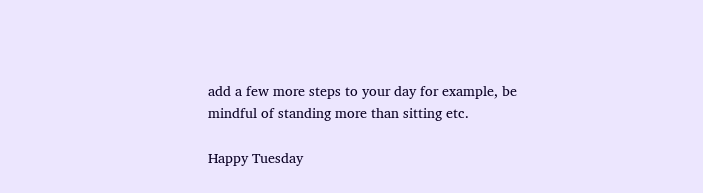add a few more steps to your day for example, be mindful of standing more than sitting etc.

Happy Tuesday